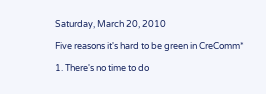Saturday, March 20, 2010

Five reasons it's hard to be green in CreComm*

1. There's no time to do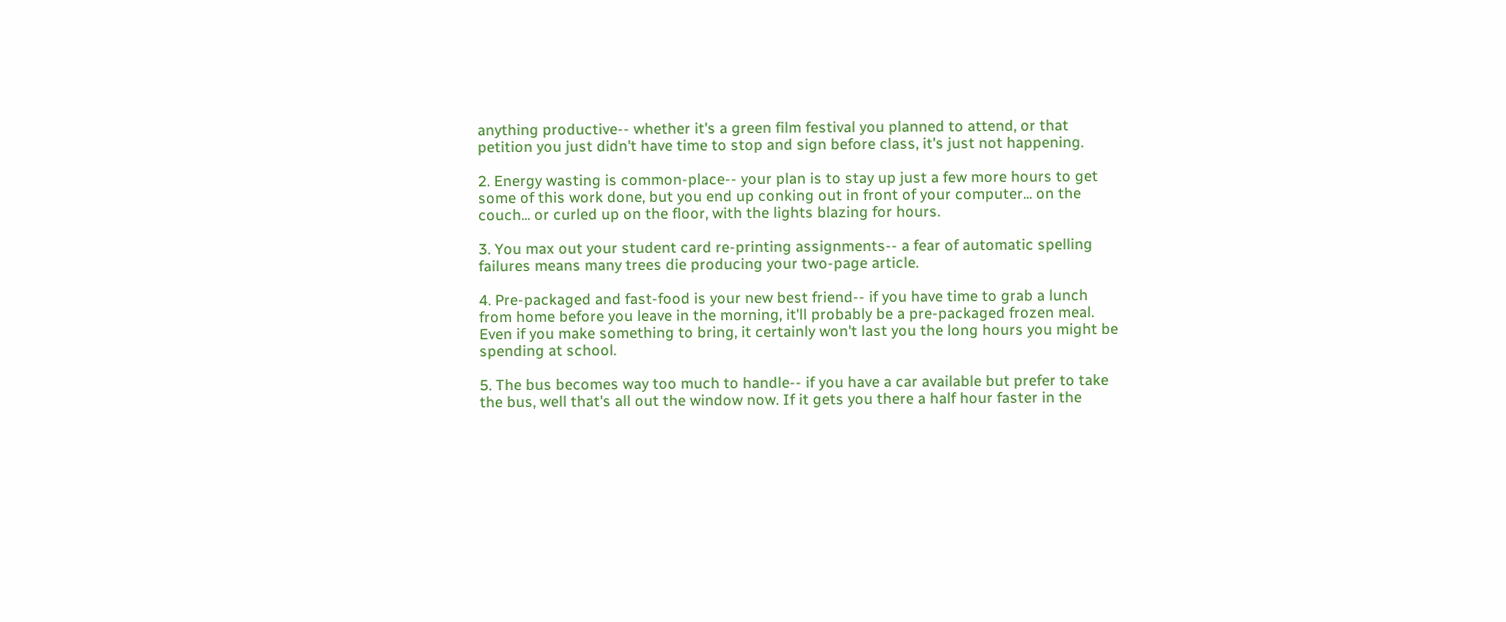anything productive-- whether it's a green film festival you planned to attend, or that petition you just didn't have time to stop and sign before class, it's just not happening.

2. Energy wasting is common-place-- your plan is to stay up just a few more hours to get some of this work done, but you end up conking out in front of your computer... on the couch... or curled up on the floor, with the lights blazing for hours.

3. You max out your student card re-printing assignments-- a fear of automatic spelling failures means many trees die producing your two-page article.

4. Pre-packaged and fast-food is your new best friend-- if you have time to grab a lunch from home before you leave in the morning, it'll probably be a pre-packaged frozen meal. Even if you make something to bring, it certainly won't last you the long hours you might be spending at school.

5. The bus becomes way too much to handle-- if you have a car available but prefer to take the bus, well that's all out the window now. If it gets you there a half hour faster in the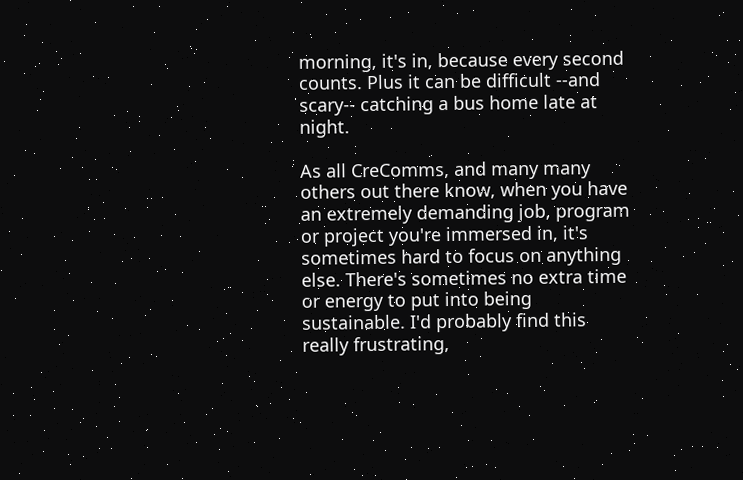morning, it's in, because every second counts. Plus it can be difficult --and scary-- catching a bus home late at night.

As all CreComms, and many many others out there know, when you have an extremely demanding job, program or project you're immersed in, it's sometimes hard to focus on anything else. There's sometimes no extra time or energy to put into being sustainable. I'd probably find this really frustrating,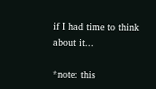if I had time to think about it...

*note: this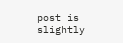post is slightly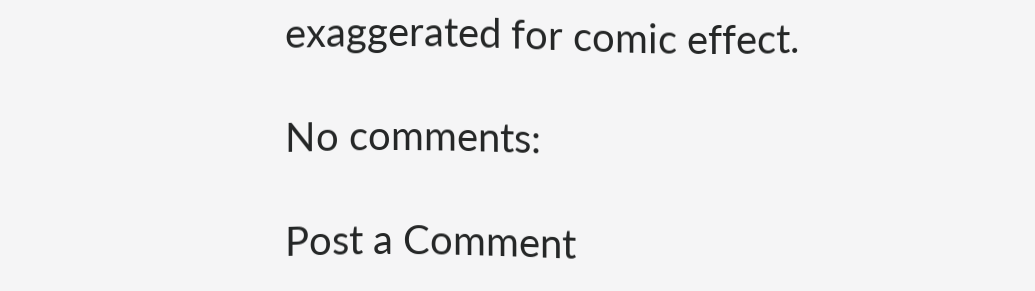exaggerated for comic effect.

No comments:

Post a Comment